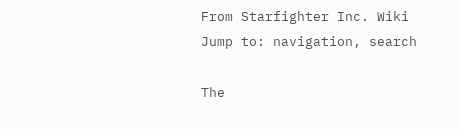From Starfighter Inc. Wiki
Jump to: navigation, search

The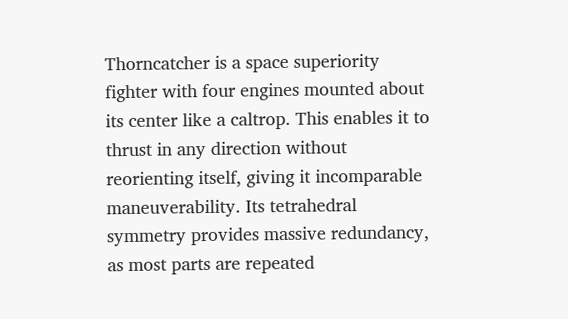Thorncatcher is a space superiority fighter with four engines mounted about its center like a caltrop. This enables it to thrust in any direction without reorienting itself, giving it incomparable maneuverability. Its tetrahedral symmetry provides massive redundancy, as most parts are repeated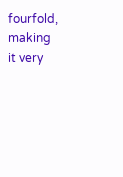fourfold, making it very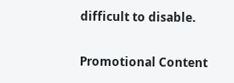difficult to disable.

Promotional Content